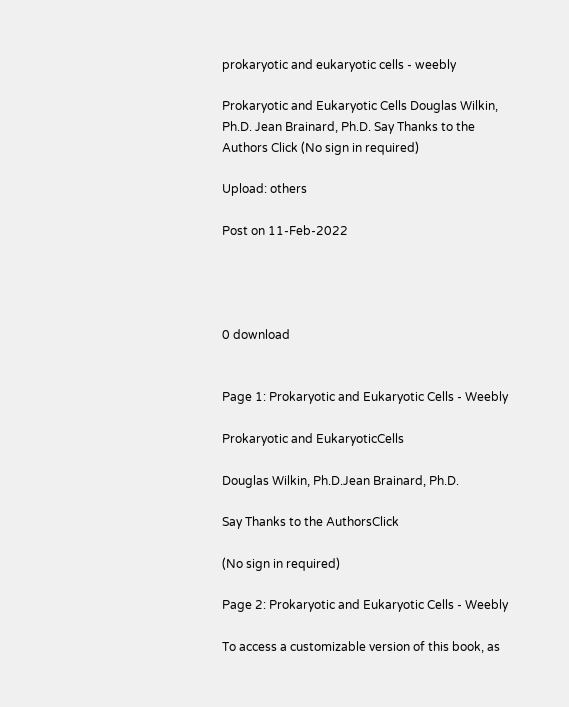prokaryotic and eukaryotic cells - weebly

Prokaryotic and Eukaryotic Cells Douglas Wilkin, Ph.D. Jean Brainard, Ph.D. Say Thanks to the Authors Click (No sign in required)

Upload: others

Post on 11-Feb-2022




0 download


Page 1: Prokaryotic and Eukaryotic Cells - Weebly

Prokaryotic and EukaryoticCells

Douglas Wilkin, Ph.D.Jean Brainard, Ph.D.

Say Thanks to the AuthorsClick

(No sign in required)

Page 2: Prokaryotic and Eukaryotic Cells - Weebly

To access a customizable version of this book, as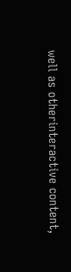well as otherinteractive content,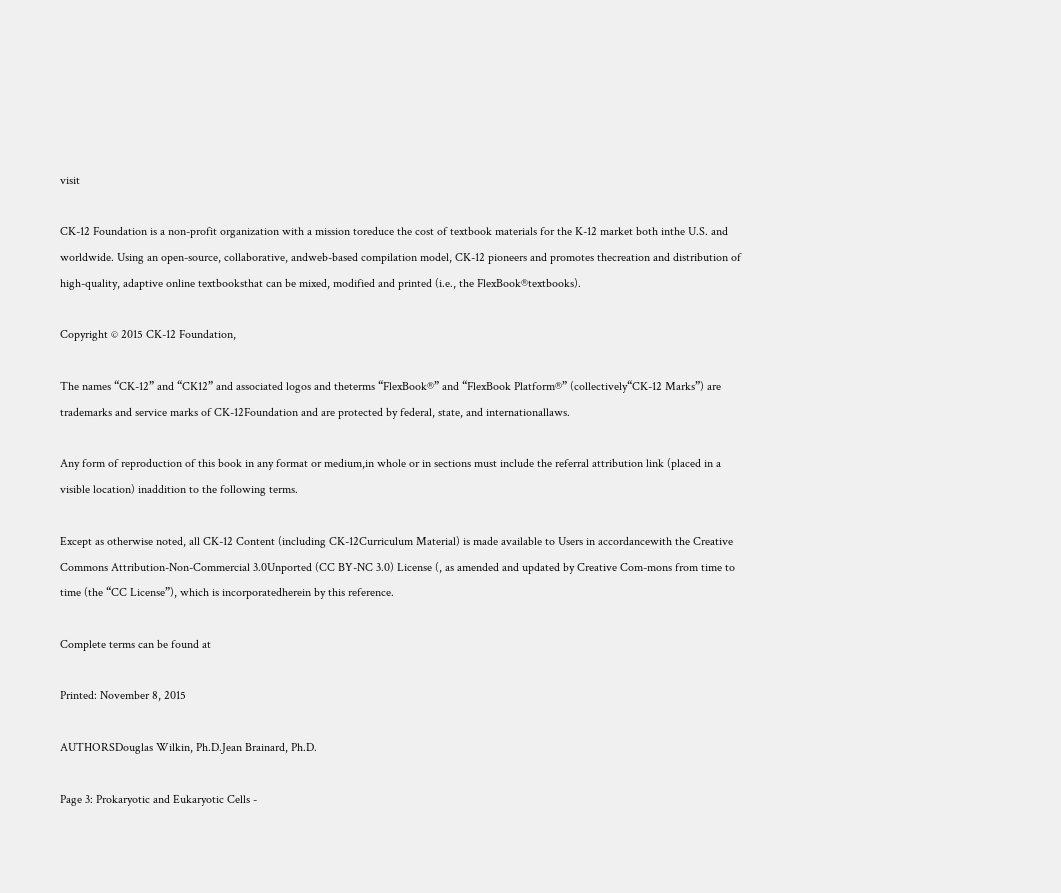visit

CK-12 Foundation is a non-profit organization with a mission toreduce the cost of textbook materials for the K-12 market both inthe U.S. and worldwide. Using an open-source, collaborative, andweb-based compilation model, CK-12 pioneers and promotes thecreation and distribution of high-quality, adaptive online textbooksthat can be mixed, modified and printed (i.e., the FlexBook®textbooks).

Copyright © 2015 CK-12 Foundation,

The names “CK-12” and “CK12” and associated logos and theterms “FlexBook®” and “FlexBook Platform®” (collectively“CK-12 Marks”) are trademarks and service marks of CK-12Foundation and are protected by federal, state, and internationallaws.

Any form of reproduction of this book in any format or medium,in whole or in sections must include the referral attribution link (placed in a visible location) inaddition to the following terms.

Except as otherwise noted, all CK-12 Content (including CK-12Curriculum Material) is made available to Users in accordancewith the Creative Commons Attribution-Non-Commercial 3.0Unported (CC BY-NC 3.0) License (, as amended and updated by Creative Com-mons from time to time (the “CC License”), which is incorporatedherein by this reference.

Complete terms can be found at

Printed: November 8, 2015

AUTHORSDouglas Wilkin, Ph.D.Jean Brainard, Ph.D.

Page 3: Prokaryotic and Eukaryotic Cells -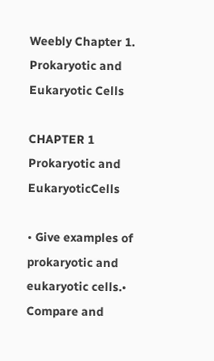Weebly Chapter 1. Prokaryotic and Eukaryotic Cells

CHAPTER 1 Prokaryotic and EukaryoticCells

• Give examples of prokaryotic and eukaryotic cells.• Compare and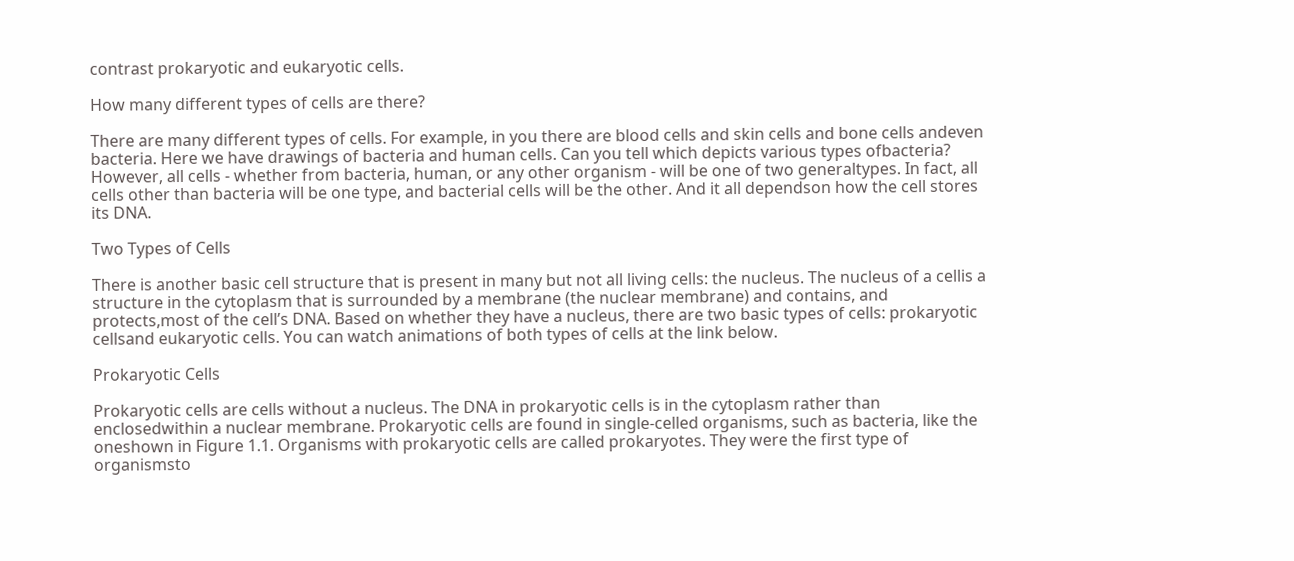contrast prokaryotic and eukaryotic cells.

How many different types of cells are there?

There are many different types of cells. For example, in you there are blood cells and skin cells and bone cells andeven bacteria. Here we have drawings of bacteria and human cells. Can you tell which depicts various types ofbacteria? However, all cells - whether from bacteria, human, or any other organism - will be one of two generaltypes. In fact, all cells other than bacteria will be one type, and bacterial cells will be the other. And it all dependson how the cell stores its DNA.

Two Types of Cells

There is another basic cell structure that is present in many but not all living cells: the nucleus. The nucleus of a cellis a structure in the cytoplasm that is surrounded by a membrane (the nuclear membrane) and contains, and protects,most of the cell’s DNA. Based on whether they have a nucleus, there are two basic types of cells: prokaryotic cellsand eukaryotic cells. You can watch animations of both types of cells at the link below.

Prokaryotic Cells

Prokaryotic cells are cells without a nucleus. The DNA in prokaryotic cells is in the cytoplasm rather than enclosedwithin a nuclear membrane. Prokaryotic cells are found in single-celled organisms, such as bacteria, like the oneshown in Figure 1.1. Organisms with prokaryotic cells are called prokaryotes. They were the first type of organismsto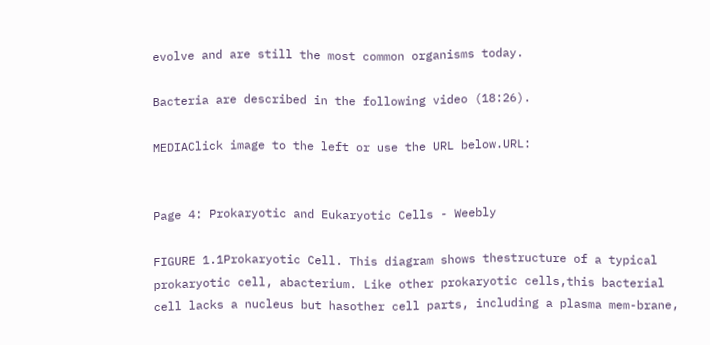evolve and are still the most common organisms today.

Bacteria are described in the following video (18:26).

MEDIAClick image to the left or use the URL below.URL:


Page 4: Prokaryotic and Eukaryotic Cells - Weebly

FIGURE 1.1Prokaryotic Cell. This diagram shows thestructure of a typical prokaryotic cell, abacterium. Like other prokaryotic cells,this bacterial cell lacks a nucleus but hasother cell parts, including a plasma mem-brane,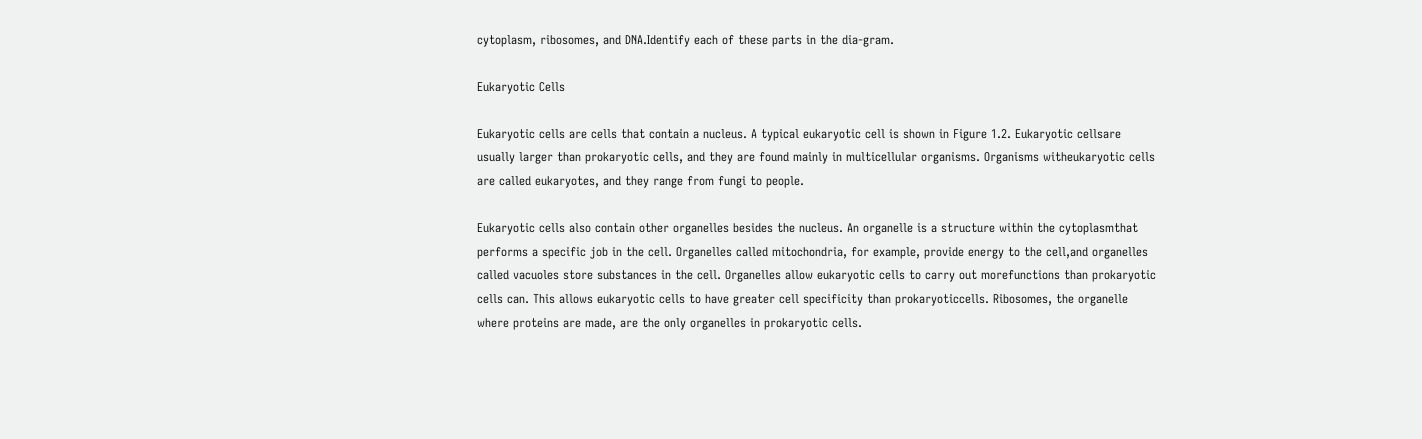cytoplasm, ribosomes, and DNA.Identify each of these parts in the dia-gram.

Eukaryotic Cells

Eukaryotic cells are cells that contain a nucleus. A typical eukaryotic cell is shown in Figure 1.2. Eukaryotic cellsare usually larger than prokaryotic cells, and they are found mainly in multicellular organisms. Organisms witheukaryotic cells are called eukaryotes, and they range from fungi to people.

Eukaryotic cells also contain other organelles besides the nucleus. An organelle is a structure within the cytoplasmthat performs a specific job in the cell. Organelles called mitochondria, for example, provide energy to the cell,and organelles called vacuoles store substances in the cell. Organelles allow eukaryotic cells to carry out morefunctions than prokaryotic cells can. This allows eukaryotic cells to have greater cell specificity than prokaryoticcells. Ribosomes, the organelle where proteins are made, are the only organelles in prokaryotic cells.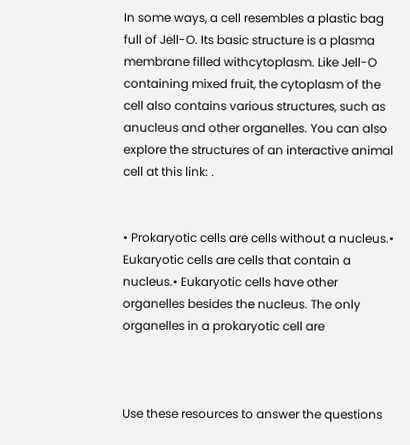In some ways, a cell resembles a plastic bag full of Jell-O. Its basic structure is a plasma membrane filled withcytoplasm. Like Jell-O containing mixed fruit, the cytoplasm of the cell also contains various structures, such as anucleus and other organelles. You can also explore the structures of an interactive animal cell at this link: .


• Prokaryotic cells are cells without a nucleus.• Eukaryotic cells are cells that contain a nucleus.• Eukaryotic cells have other organelles besides the nucleus. The only organelles in a prokaryotic cell are



Use these resources to answer the questions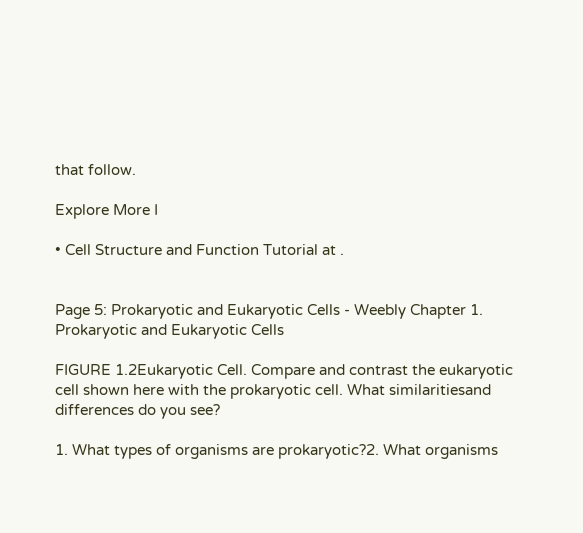that follow.

Explore More I

• Cell Structure and Function Tutorial at .


Page 5: Prokaryotic and Eukaryotic Cells - Weebly Chapter 1. Prokaryotic and Eukaryotic Cells

FIGURE 1.2Eukaryotic Cell. Compare and contrast the eukaryotic cell shown here with the prokaryotic cell. What similaritiesand differences do you see?

1. What types of organisms are prokaryotic?2. What organisms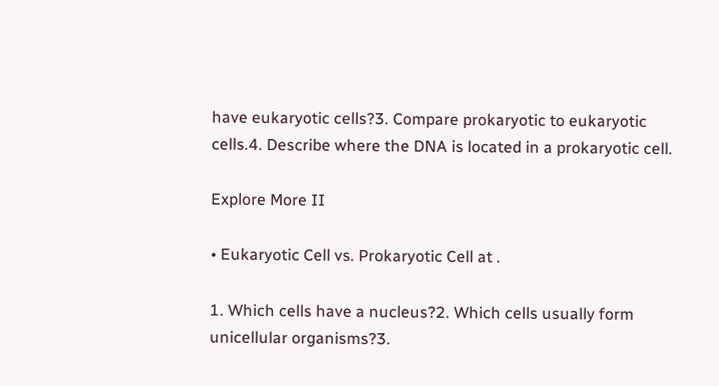have eukaryotic cells?3. Compare prokaryotic to eukaryotic cells.4. Describe where the DNA is located in a prokaryotic cell.

Explore More II

• Eukaryotic Cell vs. Prokaryotic Cell at .

1. Which cells have a nucleus?2. Which cells usually form unicellular organisms?3.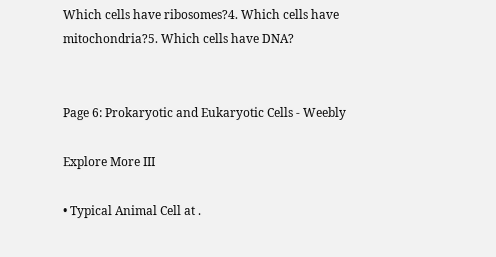Which cells have ribosomes?4. Which cells have mitochondria?5. Which cells have DNA?


Page 6: Prokaryotic and Eukaryotic Cells - Weebly

Explore More III

• Typical Animal Cell at .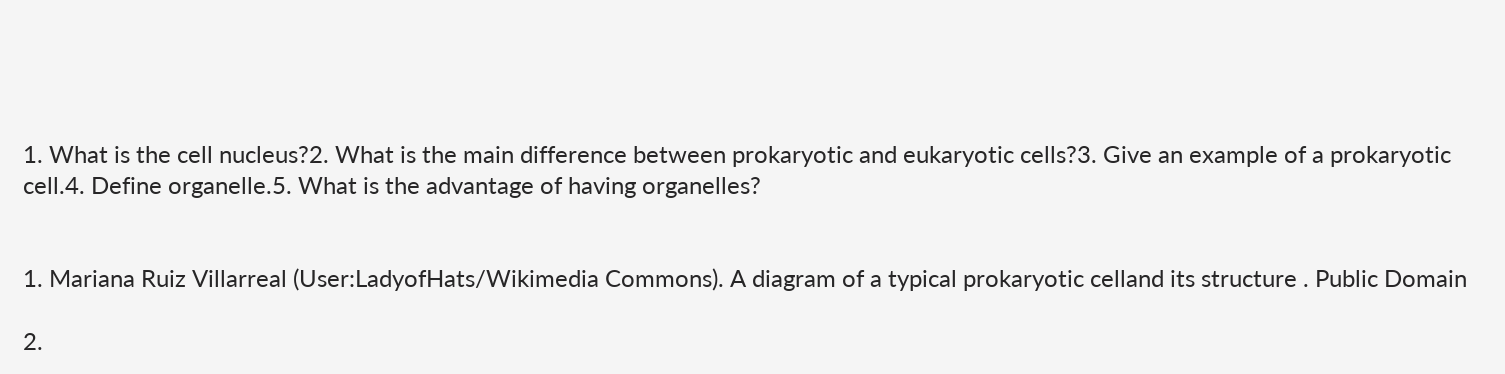1. What is the cell nucleus?2. What is the main difference between prokaryotic and eukaryotic cells?3. Give an example of a prokaryotic cell.4. Define organelle.5. What is the advantage of having organelles?


1. Mariana Ruiz Villarreal (User:LadyofHats/Wikimedia Commons). A diagram of a typical prokaryotic celland its structure . Public Domain

2.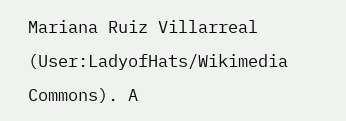Mariana Ruiz Villarreal (User:LadyofHats/Wikimedia Commons). A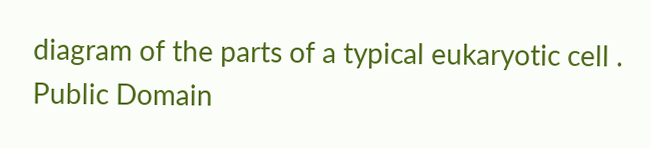diagram of the parts of a typical eukaryotic cell . Public Domain